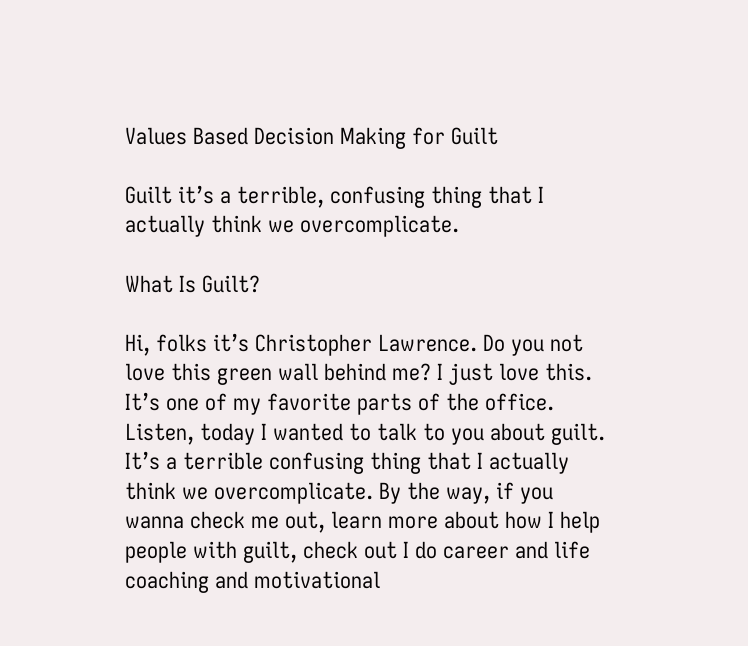Values Based Decision Making for Guilt

Guilt it’s a terrible, confusing thing that I actually think we overcomplicate.

What Is Guilt?

Hi, folks it’s Christopher Lawrence. Do you not love this green wall behind me? I just love this. It’s one of my favorite parts of the office. Listen, today I wanted to talk to you about guilt. It’s a terrible confusing thing that I actually think we overcomplicate. By the way, if you wanna check me out, learn more about how I help people with guilt, check out I do career and life coaching and motivational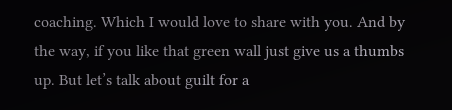coaching. Which I would love to share with you. And by the way, if you like that green wall just give us a thumbs up. But let’s talk about guilt for a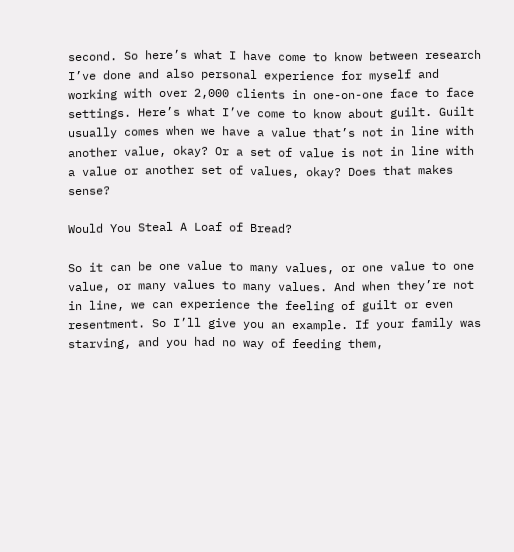second. So here’s what I have come to know between research I’ve done and also personal experience for myself and working with over 2,000 clients in one-on-one face to face settings. Here’s what I’ve come to know about guilt. Guilt usually comes when we have a value that’s not in line with another value, okay? Or a set of value is not in line with a value or another set of values, okay? Does that makes sense?

Would You Steal A Loaf of Bread?

So it can be one value to many values, or one value to one value, or many values to many values. And when they’re not in line, we can experience the feeling of guilt or even resentment. So I’ll give you an example. If your family was starving, and you had no way of feeding them,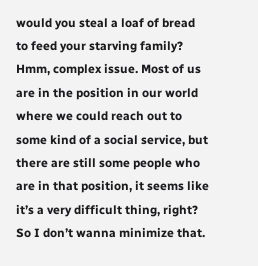would you steal a loaf of bread to feed your starving family? Hmm, complex issue. Most of us are in the position in our world where we could reach out to some kind of a social service, but there are still some people who are in that position, it seems like it’s a very difficult thing, right? So I don’t wanna minimize that.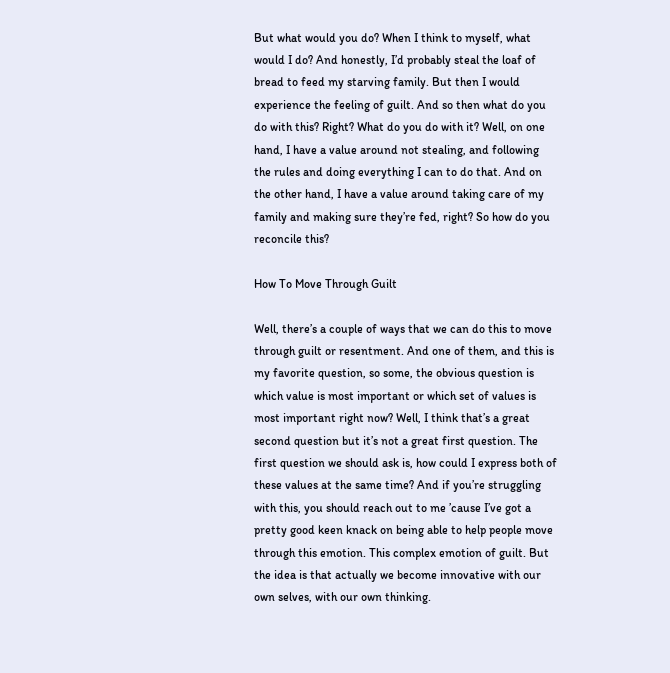But what would you do? When I think to myself, what would I do? And honestly, I’d probably steal the loaf of bread to feed my starving family. But then I would experience the feeling of guilt. And so then what do you do with this? Right? What do you do with it? Well, on one hand, I have a value around not stealing, and following the rules and doing everything I can to do that. And on the other hand, I have a value around taking care of my family and making sure they’re fed, right? So how do you reconcile this?

How To Move Through Guilt

Well, there’s a couple of ways that we can do this to move through guilt or resentment. And one of them, and this is my favorite question, so some, the obvious question is which value is most important or which set of values is most important right now? Well, I think that’s a great second question but it’s not a great first question. The first question we should ask is, how could I express both of these values at the same time? And if you’re struggling with this, you should reach out to me ’cause I’ve got a pretty good keen knack on being able to help people move through this emotion. This complex emotion of guilt. But the idea is that actually we become innovative with our own selves, with our own thinking.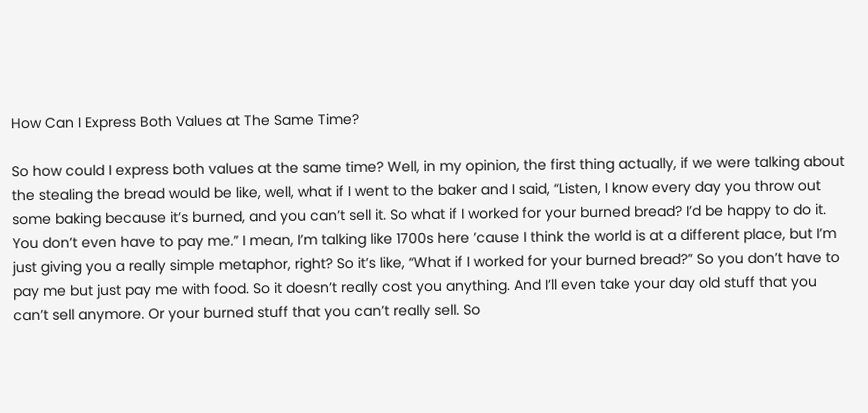How Can I Express Both Values at The Same Time?

So how could I express both values at the same time? Well, in my opinion, the first thing actually, if we were talking about the stealing the bread would be like, well, what if I went to the baker and I said, “Listen, I know every day you throw out some baking because it’s burned, and you can’t sell it. So what if I worked for your burned bread? I’d be happy to do it. You don’t even have to pay me.” I mean, I’m talking like 1700s here ’cause I think the world is at a different place, but I’m just giving you a really simple metaphor, right? So it’s like, “What if I worked for your burned bread?” So you don’t have to pay me but just pay me with food. So it doesn’t really cost you anything. And I’ll even take your day old stuff that you can’t sell anymore. Or your burned stuff that you can’t really sell. So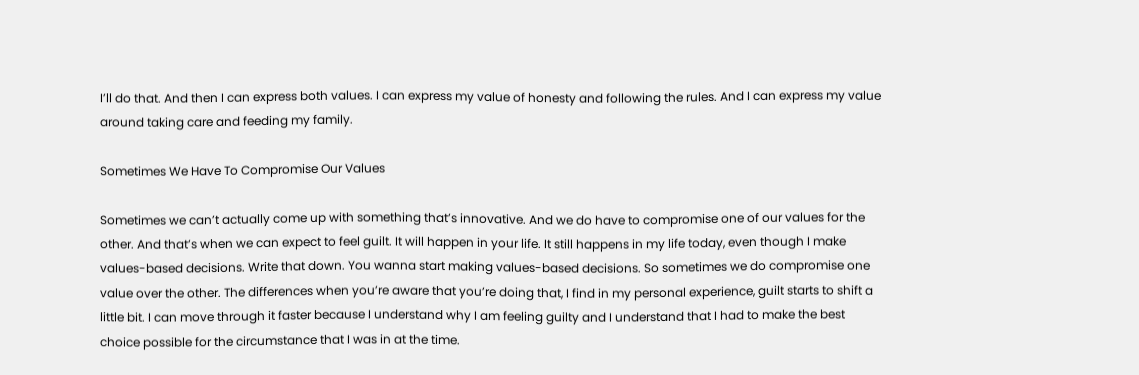I’ll do that. And then I can express both values. I can express my value of honesty and following the rules. And I can express my value around taking care and feeding my family.

Sometimes We Have To Compromise Our Values

Sometimes we can’t actually come up with something that’s innovative. And we do have to compromise one of our values for the other. And that’s when we can expect to feel guilt. It will happen in your life. It still happens in my life today, even though I make values-based decisions. Write that down. You wanna start making values-based decisions. So sometimes we do compromise one value over the other. The differences when you’re aware that you’re doing that, I find in my personal experience, guilt starts to shift a little bit. I can move through it faster because I understand why I am feeling guilty and I understand that I had to make the best choice possible for the circumstance that I was in at the time.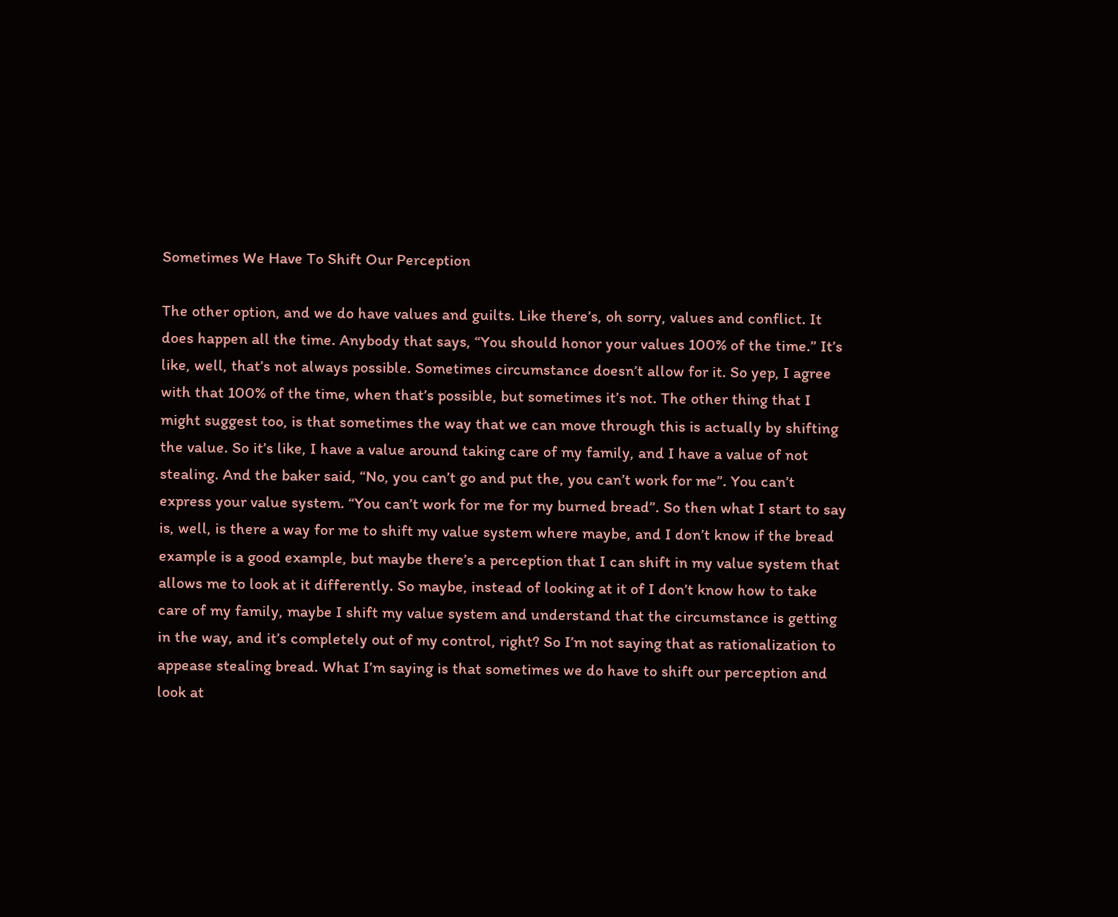Sometimes We Have To Shift Our Perception

The other option, and we do have values and guilts. Like there’s, oh sorry, values and conflict. It does happen all the time. Anybody that says, “You should honor your values 100% of the time.” It’s like, well, that’s not always possible. Sometimes circumstance doesn’t allow for it. So yep, I agree with that 100% of the time, when that’s possible, but sometimes it’s not. The other thing that I might suggest too, is that sometimes the way that we can move through this is actually by shifting the value. So it’s like, I have a value around taking care of my family, and I have a value of not stealing. And the baker said, “No, you can’t go and put the, you can’t work for me”. You can’t express your value system. “You can’t work for me for my burned bread”. So then what I start to say is, well, is there a way for me to shift my value system where maybe, and I don’t know if the bread example is a good example, but maybe there’s a perception that I can shift in my value system that allows me to look at it differently. So maybe, instead of looking at it of I don’t know how to take care of my family, maybe I shift my value system and understand that the circumstance is getting in the way, and it’s completely out of my control, right? So I’m not saying that as rationalization to appease stealing bread. What I’m saying is that sometimes we do have to shift our perception and look at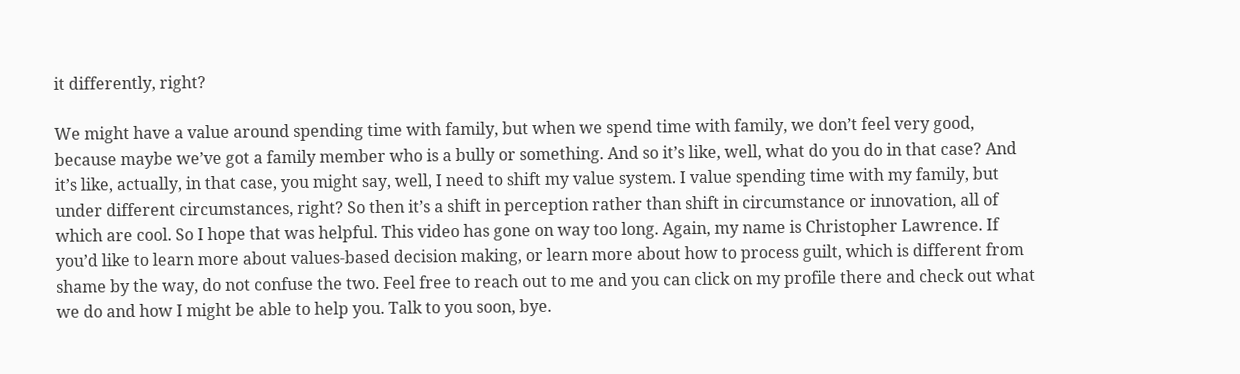it differently, right?

We might have a value around spending time with family, but when we spend time with family, we don’t feel very good, because maybe we’ve got a family member who is a bully or something. And so it’s like, well, what do you do in that case? And it’s like, actually, in that case, you might say, well, I need to shift my value system. I value spending time with my family, but under different circumstances, right? So then it’s a shift in perception rather than shift in circumstance or innovation, all of which are cool. So I hope that was helpful. This video has gone on way too long. Again, my name is Christopher Lawrence. If you’d like to learn more about values-based decision making, or learn more about how to process guilt, which is different from shame by the way, do not confuse the two. Feel free to reach out to me and you can click on my profile there and check out what we do and how I might be able to help you. Talk to you soon, bye.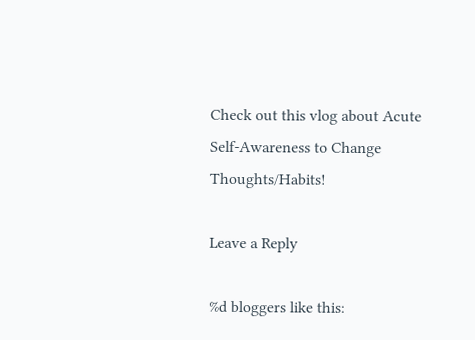Check out this vlog about Acute Self-Awareness to Change Thoughts/Habits!

Leave a Reply

%d bloggers like this: